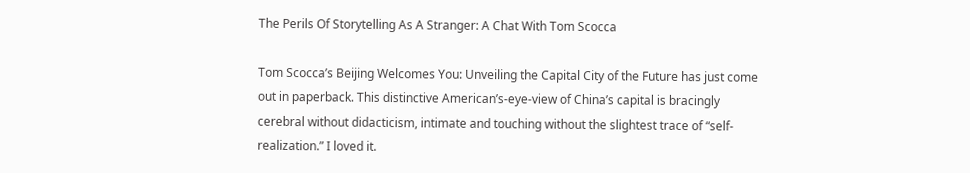The Perils Of Storytelling As A Stranger: A Chat With Tom Scocca

Tom Scocca’s Beijing Welcomes You: Unveiling the Capital City of the Future has just come out in paperback. This distinctive American’s-eye-view of China’s capital is bracingly cerebral without didacticism, intimate and touching without the slightest trace of “self-realization.” I loved it.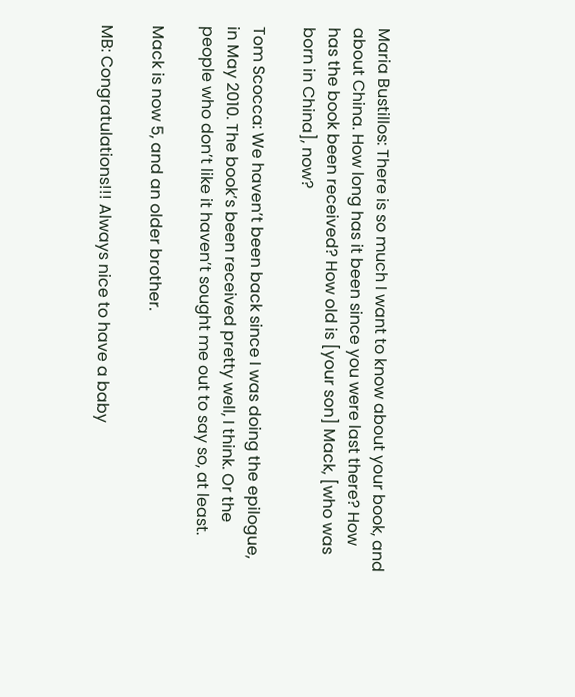Maria Bustillos: There is so much I want to know about your book, and about China. How long has it been since you were last there? How has the book been received? How old is [your son] Mack, [who was born in China], now?

Tom Scocca: We haven’t been back since I was doing the epilogue, in May 2010. The book’s been received pretty well, I think. Or the people who don’t like it haven’t sought me out to say so, at least.

Mack is now 5, and an older brother.

MB: Congratulations!!! Always nice to have a baby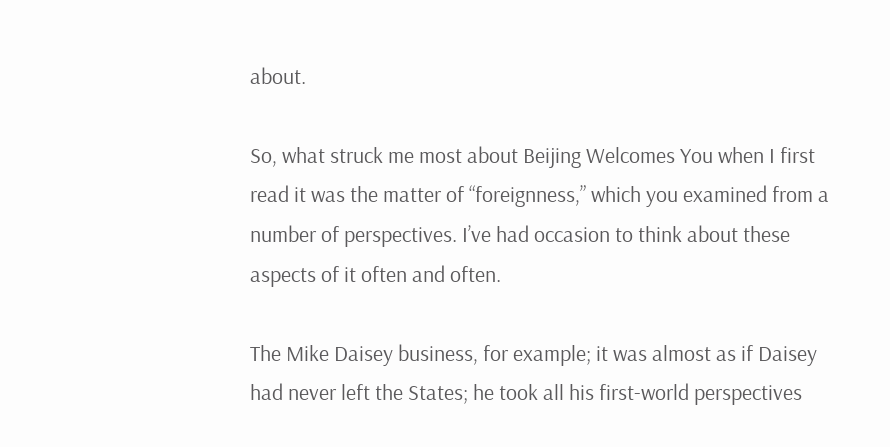about.

So, what struck me most about Beijing Welcomes You when I first read it was the matter of “foreignness,” which you examined from a number of perspectives. I’ve had occasion to think about these aspects of it often and often.

The Mike Daisey business, for example; it was almost as if Daisey had never left the States; he took all his first-world perspectives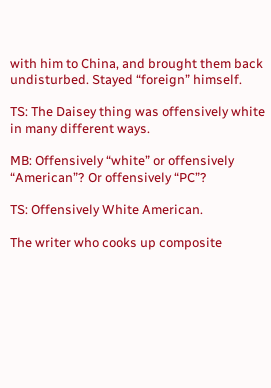with him to China, and brought them back undisturbed. Stayed “foreign” himself.

TS: The Daisey thing was offensively white in many different ways.

MB: Offensively “white” or offensively “American”? Or offensively “PC”?

TS: Offensively White American.

The writer who cooks up composite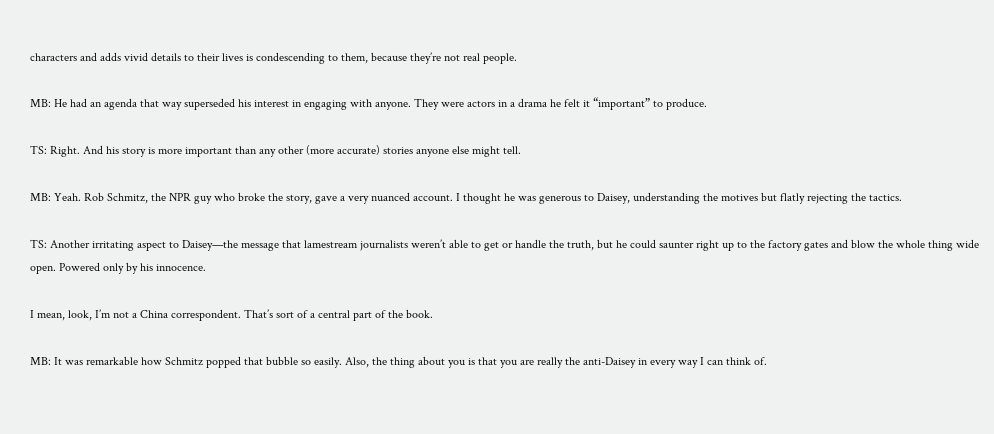characters and adds vivid details to their lives is condescending to them, because they’re not real people.

MB: He had an agenda that way superseded his interest in engaging with anyone. They were actors in a drama he felt it “important” to produce.

TS: Right. And his story is more important than any other (more accurate) stories anyone else might tell.

MB: Yeah. Rob Schmitz, the NPR guy who broke the story, gave a very nuanced account. I thought he was generous to Daisey, understanding the motives but flatly rejecting the tactics.

TS: Another irritating aspect to Daisey—the message that lamestream journalists weren’t able to get or handle the truth, but he could saunter right up to the factory gates and blow the whole thing wide open. Powered only by his innocence.

I mean, look, I’m not a China correspondent. That’s sort of a central part of the book.

MB: It was remarkable how Schmitz popped that bubble so easily. Also, the thing about you is that you are really the anti-Daisey in every way I can think of.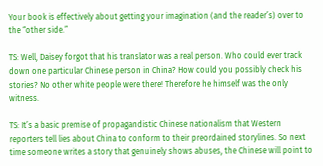Your book is effectively about getting your imagination (and the reader’s) over to the “other side.”

TS: Well, Daisey forgot that his translator was a real person. Who could ever track down one particular Chinese person in China? How could you possibly check his stories? No other white people were there! Therefore he himself was the only witness.

TS: It’s a basic premise of propagandistic Chinese nationalism that Western reporters tell lies about China to conform to their preordained storylines. So next time someone writes a story that genuinely shows abuses, the Chinese will point to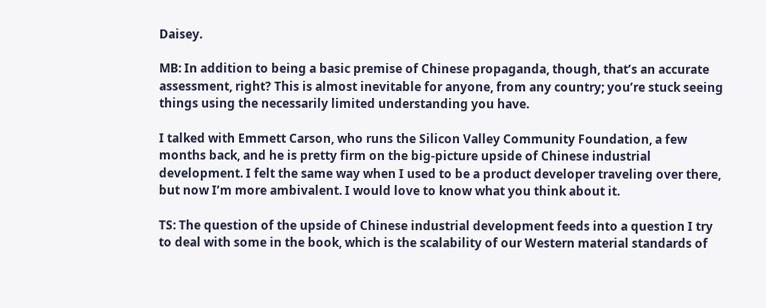Daisey.

MB: In addition to being a basic premise of Chinese propaganda, though, that’s an accurate assessment, right? This is almost inevitable for anyone, from any country; you’re stuck seeing things using the necessarily limited understanding you have.

I talked with Emmett Carson, who runs the Silicon Valley Community Foundation, a few months back, and he is pretty firm on the big-picture upside of Chinese industrial development. I felt the same way when I used to be a product developer traveling over there, but now I’m more ambivalent. I would love to know what you think about it.

TS: The question of the upside of Chinese industrial development feeds into a question I try to deal with some in the book, which is the scalability of our Western material standards of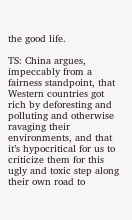the good life.

TS: China argues, impeccably from a fairness standpoint, that Western countries got rich by deforesting and polluting and otherwise ravaging their environments, and that it’s hypocritical for us to criticize them for this ugly and toxic step along their own road to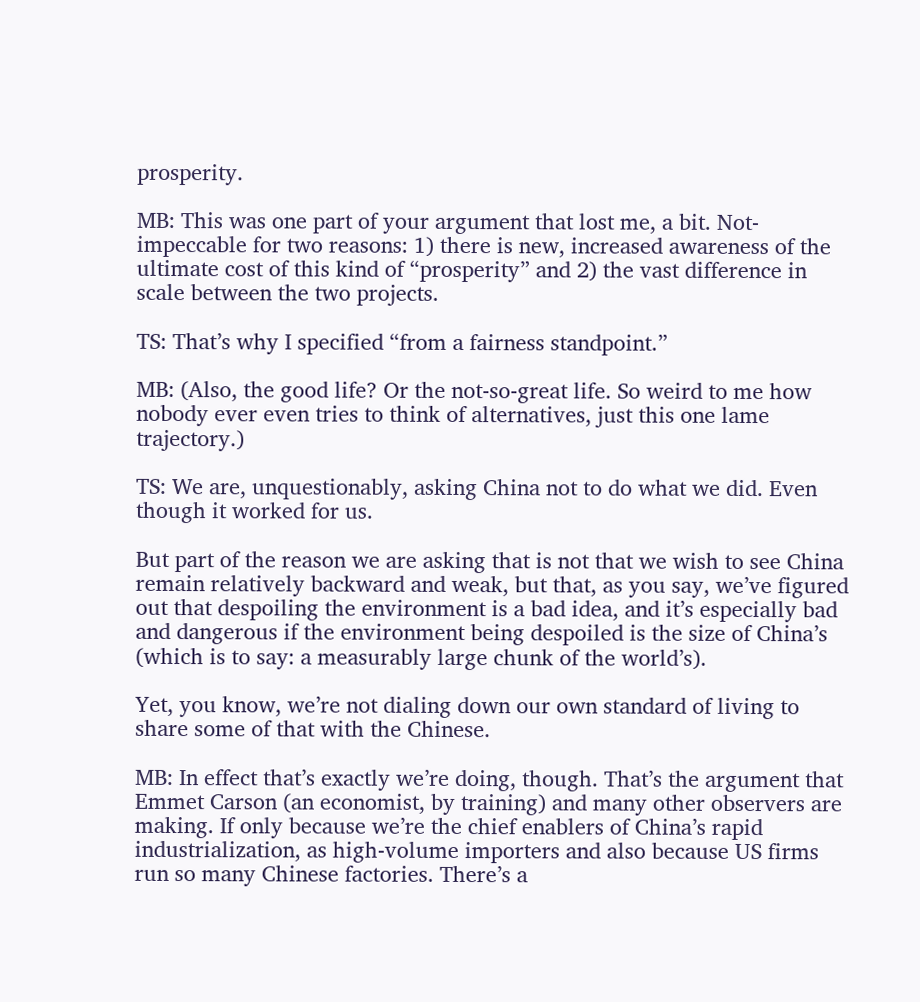prosperity.

MB: This was one part of your argument that lost me, a bit. Not-impeccable for two reasons: 1) there is new, increased awareness of the ultimate cost of this kind of “prosperity” and 2) the vast difference in scale between the two projects.

TS: That’s why I specified “from a fairness standpoint.”

MB: (Also, the good life? Or the not-so-great life. So weird to me how nobody ever even tries to think of alternatives, just this one lame trajectory.)

TS: We are, unquestionably, asking China not to do what we did. Even though it worked for us.

But part of the reason we are asking that is not that we wish to see China remain relatively backward and weak, but that, as you say, we’ve figured out that despoiling the environment is a bad idea, and it’s especially bad and dangerous if the environment being despoiled is the size of China’s (which is to say: a measurably large chunk of the world’s).

Yet, you know, we’re not dialing down our own standard of living to share some of that with the Chinese.

MB: In effect that’s exactly we’re doing, though. That’s the argument that Emmet Carson (an economist, by training) and many other observers are making. If only because we’re the chief enablers of China’s rapid industrialization, as high-volume importers and also because US firms run so many Chinese factories. There’s a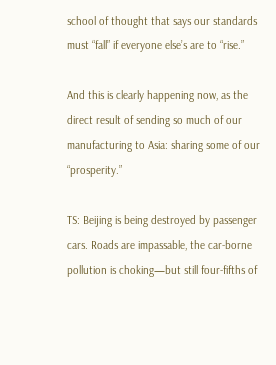school of thought that says our standards must “fall” if everyone else’s are to “rise.”

And this is clearly happening now, as the direct result of sending so much of our manufacturing to Asia: sharing some of our “prosperity.”

TS: Beijing is being destroyed by passenger cars. Roads are impassable, the car-borne pollution is choking—but still four-fifths of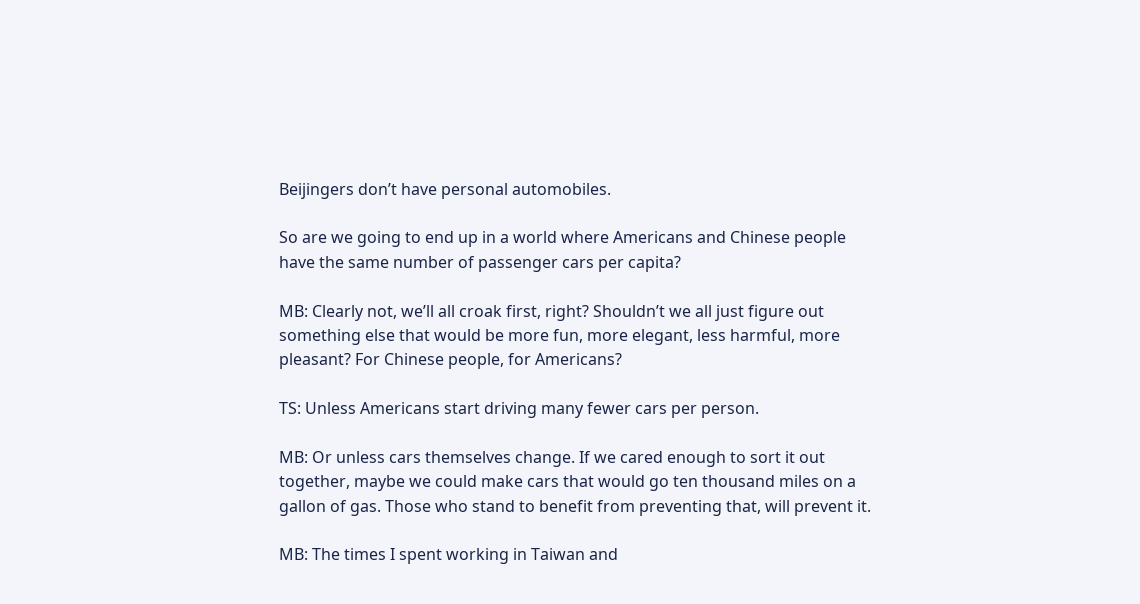Beijingers don’t have personal automobiles.

So are we going to end up in a world where Americans and Chinese people have the same number of passenger cars per capita?

MB: Clearly not, we’ll all croak first, right? Shouldn’t we all just figure out something else that would be more fun, more elegant, less harmful, more pleasant? For Chinese people, for Americans?

TS: Unless Americans start driving many fewer cars per person.

MB: Or unless cars themselves change. If we cared enough to sort it out together, maybe we could make cars that would go ten thousand miles on a gallon of gas. Those who stand to benefit from preventing that, will prevent it.

MB: The times I spent working in Taiwan and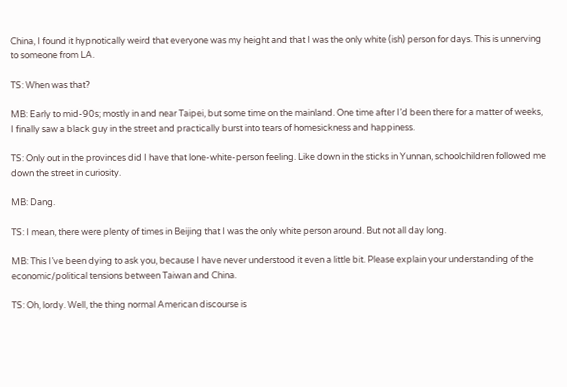China, I found it hypnotically weird that everyone was my height and that I was the only white (ish) person for days. This is unnerving to someone from LA.

TS: When was that?

MB: Early to mid-90s; mostly in and near Taipei, but some time on the mainland. One time after I’d been there for a matter of weeks, I finally saw a black guy in the street and practically burst into tears of homesickness and happiness.

TS: Only out in the provinces did I have that lone-white-person feeling. Like down in the sticks in Yunnan, schoolchildren followed me down the street in curiosity.

MB: Dang.

TS: I mean, there were plenty of times in Beijing that I was the only white person around. But not all day long.

MB: This I’ve been dying to ask you, because I have never understood it even a little bit. Please explain your understanding of the economic/political tensions between Taiwan and China.

TS: Oh, lordy. Well, the thing normal American discourse is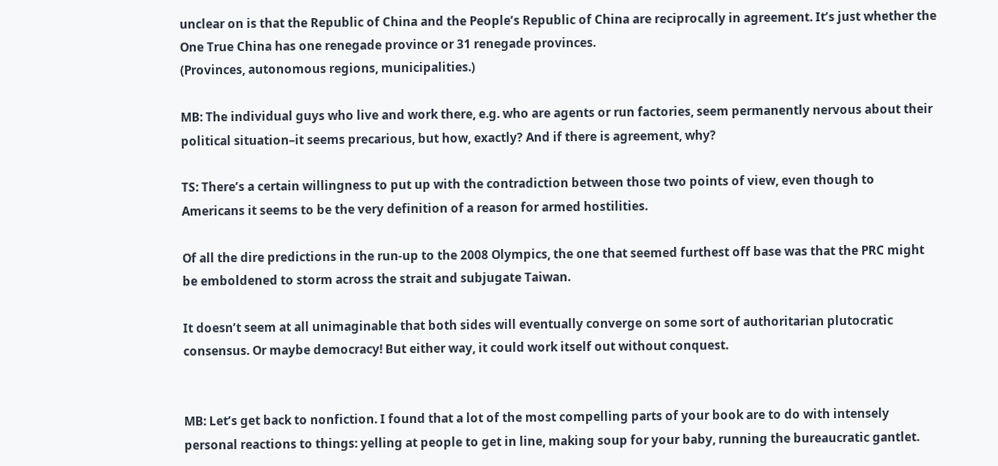unclear on is that the Republic of China and the People’s Republic of China are reciprocally in agreement. It’s just whether the One True China has one renegade province or 31 renegade provinces.
(Provinces, autonomous regions, municipalities.)

MB: The individual guys who live and work there, e.g. who are agents or run factories, seem permanently nervous about their political situation–it seems precarious, but how, exactly? And if there is agreement, why?

TS: There’s a certain willingness to put up with the contradiction between those two points of view, even though to Americans it seems to be the very definition of a reason for armed hostilities.

Of all the dire predictions in the run-up to the 2008 Olympics, the one that seemed furthest off base was that the PRC might be emboldened to storm across the strait and subjugate Taiwan.

It doesn’t seem at all unimaginable that both sides will eventually converge on some sort of authoritarian plutocratic consensus. Or maybe democracy! But either way, it could work itself out without conquest.


MB: Let’s get back to nonfiction. I found that a lot of the most compelling parts of your book are to do with intensely personal reactions to things: yelling at people to get in line, making soup for your baby, running the bureaucratic gantlet.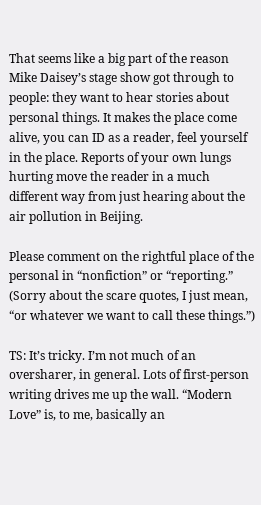That seems like a big part of the reason Mike Daisey’s stage show got through to people: they want to hear stories about personal things. It makes the place come alive, you can ID as a reader, feel yourself in the place. Reports of your own lungs hurting move the reader in a much different way from just hearing about the air pollution in Beijing.

Please comment on the rightful place of the personal in “nonfiction” or “reporting.” (Sorry about the scare quotes, I just mean, “or whatever we want to call these things.”)

TS: It’s tricky. I’m not much of an oversharer, in general. Lots of first-person writing drives me up the wall. “Modern Love” is, to me, basically an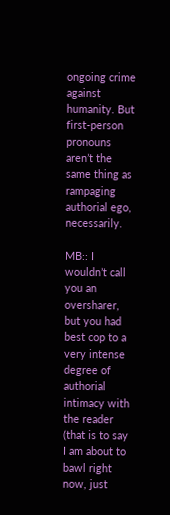ongoing crime against humanity. But first-person pronouns aren’t the same thing as rampaging authorial ego, necessarily.

MB:: I wouldn’t call you an oversharer, but you had best cop to a very intense degree of authorial intimacy with the reader (that is to say I am about to bawl right now, just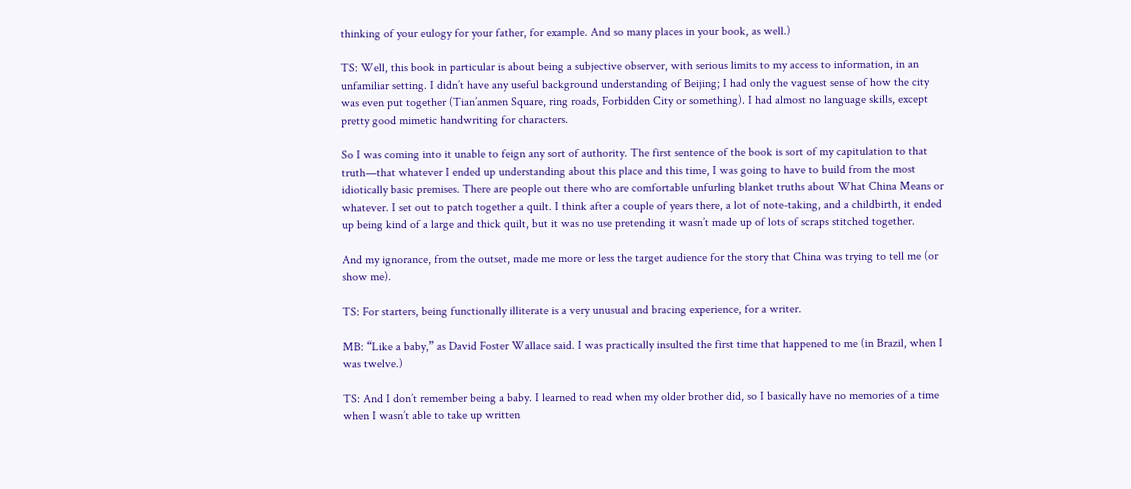thinking of your eulogy for your father, for example. And so many places in your book, as well.)

TS: Well, this book in particular is about being a subjective observer, with serious limits to my access to information, in an unfamiliar setting. I didn’t have any useful background understanding of Beijing; I had only the vaguest sense of how the city was even put together (Tian’anmen Square, ring roads, Forbidden City or something). I had almost no language skills, except pretty good mimetic handwriting for characters.

So I was coming into it unable to feign any sort of authority. The first sentence of the book is sort of my capitulation to that truth—that whatever I ended up understanding about this place and this time, I was going to have to build from the most idiotically basic premises. There are people out there who are comfortable unfurling blanket truths about What China Means or whatever. I set out to patch together a quilt. I think after a couple of years there, a lot of note-taking, and a childbirth, it ended up being kind of a large and thick quilt, but it was no use pretending it wasn’t made up of lots of scraps stitched together.

And my ignorance, from the outset, made me more or less the target audience for the story that China was trying to tell me (or show me).

TS: For starters, being functionally illiterate is a very unusual and bracing experience, for a writer.

MB: “Like a baby,” as David Foster Wallace said. I was practically insulted the first time that happened to me (in Brazil, when I was twelve.)

TS: And I don’t remember being a baby. I learned to read when my older brother did, so I basically have no memories of a time when I wasn’t able to take up written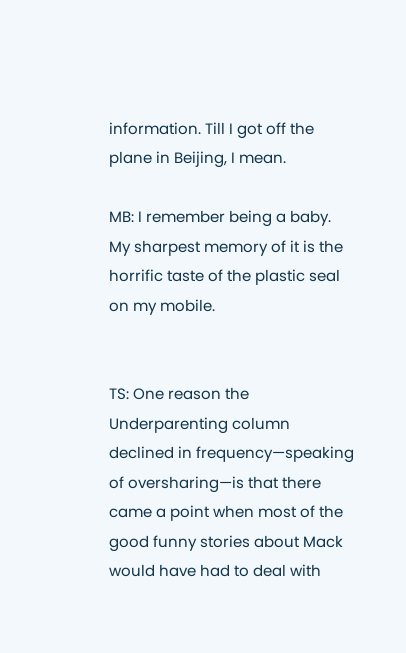information. Till I got off the plane in Beijing, I mean.

MB: I remember being a baby. My sharpest memory of it is the horrific taste of the plastic seal on my mobile.


TS: One reason the Underparenting column declined in frequency—speaking of oversharing—is that there came a point when most of the good funny stories about Mack would have had to deal with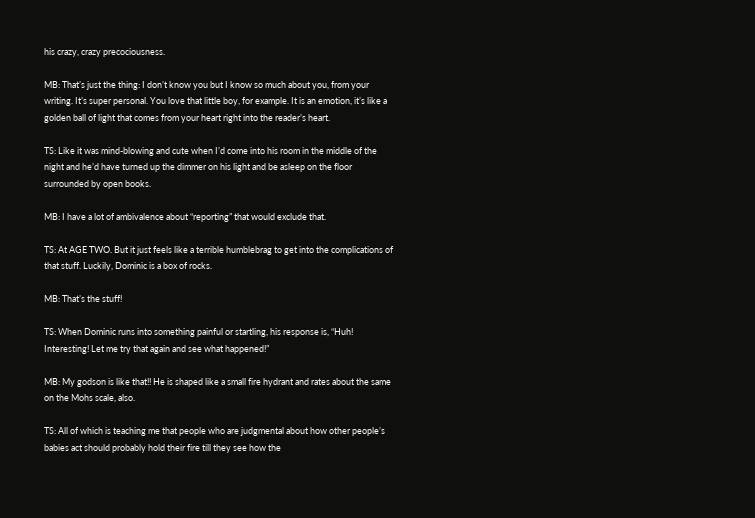his crazy, crazy precociousness.

MB: That’s just the thing: I don’t know you but I know so much about you, from your writing. It’s super personal. You love that little boy, for example. It is an emotion, it’s like a golden ball of light that comes from your heart right into the reader’s heart.

TS: Like it was mind-blowing and cute when I’d come into his room in the middle of the night and he’d have turned up the dimmer on his light and be asleep on the floor surrounded by open books.

MB: I have a lot of ambivalence about “reporting” that would exclude that.

TS: At AGE TWO. But it just feels like a terrible humblebrag to get into the complications of that stuff. Luckily, Dominic is a box of rocks.

MB: That’s the stuff!

TS: When Dominic runs into something painful or startling, his response is, “Huh! Interesting! Let me try that again and see what happened!”

MB: My godson is like that!! He is shaped like a small fire hydrant and rates about the same on the Mohs scale, also.

TS: All of which is teaching me that people who are judgmental about how other people’s babies act should probably hold their fire till they see how the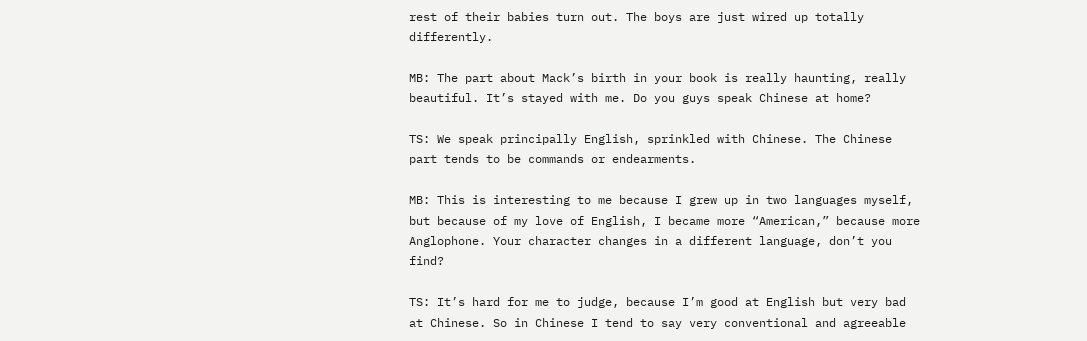rest of their babies turn out. The boys are just wired up totally differently.

MB: The part about Mack’s birth in your book is really haunting, really beautiful. It’s stayed with me. Do you guys speak Chinese at home?

TS: We speak principally English, sprinkled with Chinese. The Chinese part tends to be commands or endearments.

MB: This is interesting to me because I grew up in two languages myself, but because of my love of English, I became more “American,” because more Anglophone. Your character changes in a different language, don’t you find?

TS: It’s hard for me to judge, because I’m good at English but very bad at Chinese. So in Chinese I tend to say very conventional and agreeable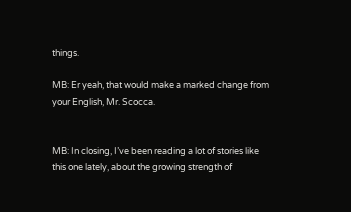things.

MB: Er yeah, that would make a marked change from your English, Mr. Scocca.


MB: In closing, I’ve been reading a lot of stories like this one lately, about the growing strength of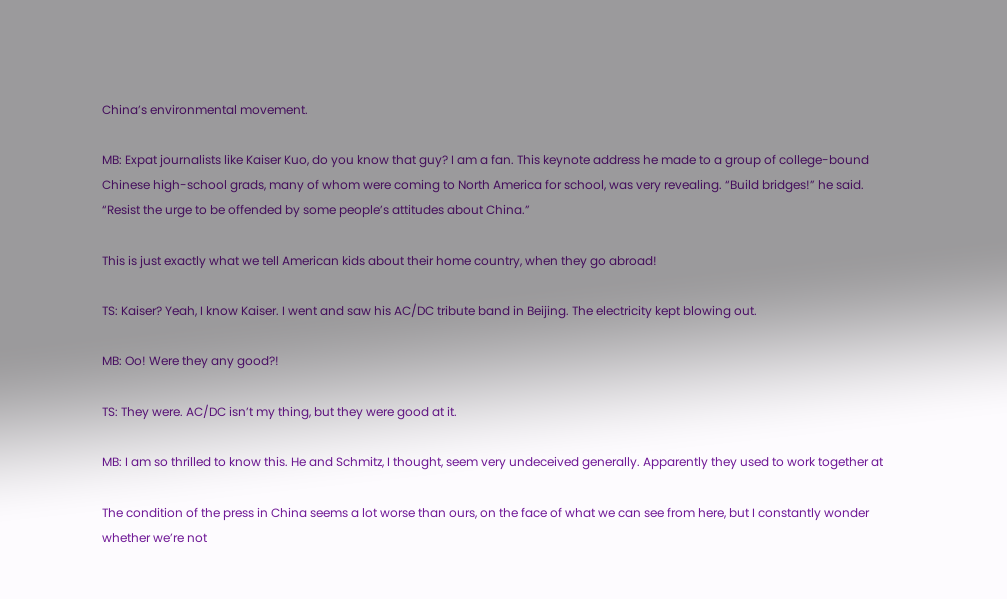China’s environmental movement.

MB: Expat journalists like Kaiser Kuo, do you know that guy? I am a fan. This keynote address he made to a group of college-bound Chinese high-school grads, many of whom were coming to North America for school, was very revealing. “Build bridges!” he said. “Resist the urge to be offended by some people’s attitudes about China.”

This is just exactly what we tell American kids about their home country, when they go abroad!

TS: Kaiser? Yeah, I know Kaiser. I went and saw his AC/DC tribute band in Beijing. The electricity kept blowing out.

MB: Oo! Were they any good?!

TS: They were. AC/DC isn’t my thing, but they were good at it.

MB: I am so thrilled to know this. He and Schmitz, I thought, seem very undeceived generally. Apparently they used to work together at

The condition of the press in China seems a lot worse than ours, on the face of what we can see from here, but I constantly wonder whether we’re not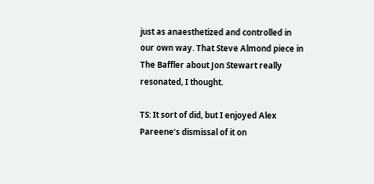just as anaesthetized and controlled in our own way. That Steve Almond piece in The Baffler about Jon Stewart really resonated, I thought.

TS: It sort of did, but I enjoyed Alex Pareene’s dismissal of it on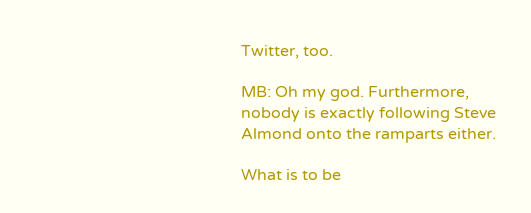Twitter, too.

MB: Oh my god. Furthermore, nobody is exactly following Steve Almond onto the ramparts either.

What is to be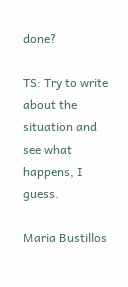done?

TS: Try to write about the situation and see what happens, I guess.

Maria Bustillos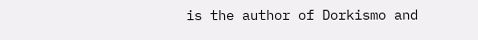is the author of Dorkismo and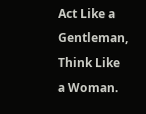Act Like a Gentleman, Think Like a Woman.